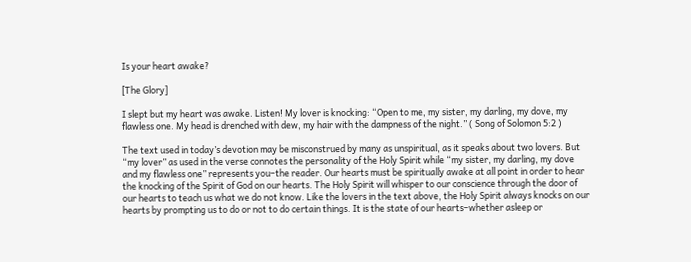Is your heart awake?

[The Glory]

I slept but my heart was awake. Listen! My lover is knocking: “Open to me, my sister, my darling, my dove, my flawless one. My head is drenched with dew, my hair with the dampness of the night.” ( Song of Solomon 5:2 )

The text used in today’s devotion may be misconstrued by many as unspiritual, as it speaks about two lovers. But “my lover” as used in the verse connotes the personality of the Holy Spirit while “my sister, my darling, my dove and my flawless one” represents you–the reader. Our hearts must be spiritually awake at all point in order to hear the knocking of the Spirit of God on our hearts. The Holy Spirit will whisper to our conscience through the door of our hearts to teach us what we do not know. Like the lovers in the text above, the Holy Spirit always knocks on our hearts by prompting us to do or not to do certain things. It is the state of our hearts–whether asleep or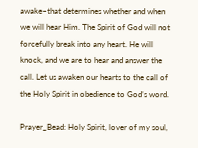awake–that determines whether and when we will hear Him. The Spirit of God will not forcefully break into any heart. He will knock, and we are to hear and answer the call. Let us awaken our hearts to the call of the Holy Spirit in obedience to God’s word.

Prayer_Bead: Holy Spirit, lover of my soul,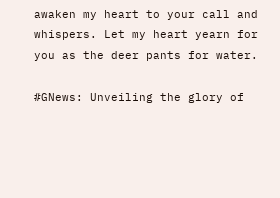awaken my heart to your call and whispers. Let my heart yearn for you as the deer pants for water.

#GNews: Unveiling the glory of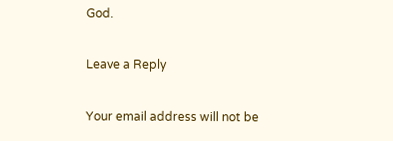God.

Leave a Reply

Your email address will not be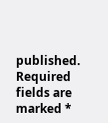published. Required fields are marked *